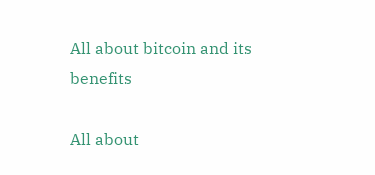All about bitcoin and its benefits

All about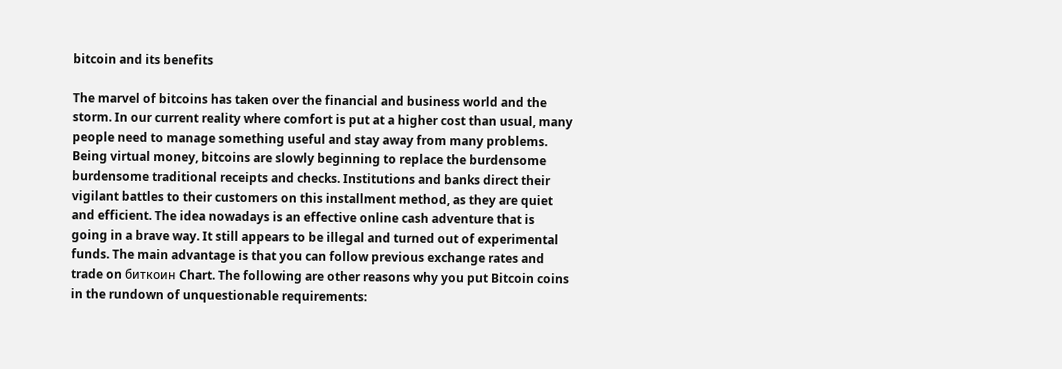bitcoin and its benefits

The marvel of bitcoins has taken over the financial and business world and the storm. In our current reality where comfort is put at a higher cost than usual, many people need to manage something useful and stay away from many problems. Being virtual money, bitcoins are slowly beginning to replace the burdensome burdensome traditional receipts and checks. Institutions and banks direct their vigilant battles to their customers on this installment method, as they are quiet and efficient. The idea nowadays is an effective online cash adventure that is going in a brave way. It still appears to be illegal and turned out of experimental funds. The main advantage is that you can follow previous exchange rates and trade on биткоин Chart. The following are other reasons why you put Bitcoin coins in the rundown of unquestionable requirements: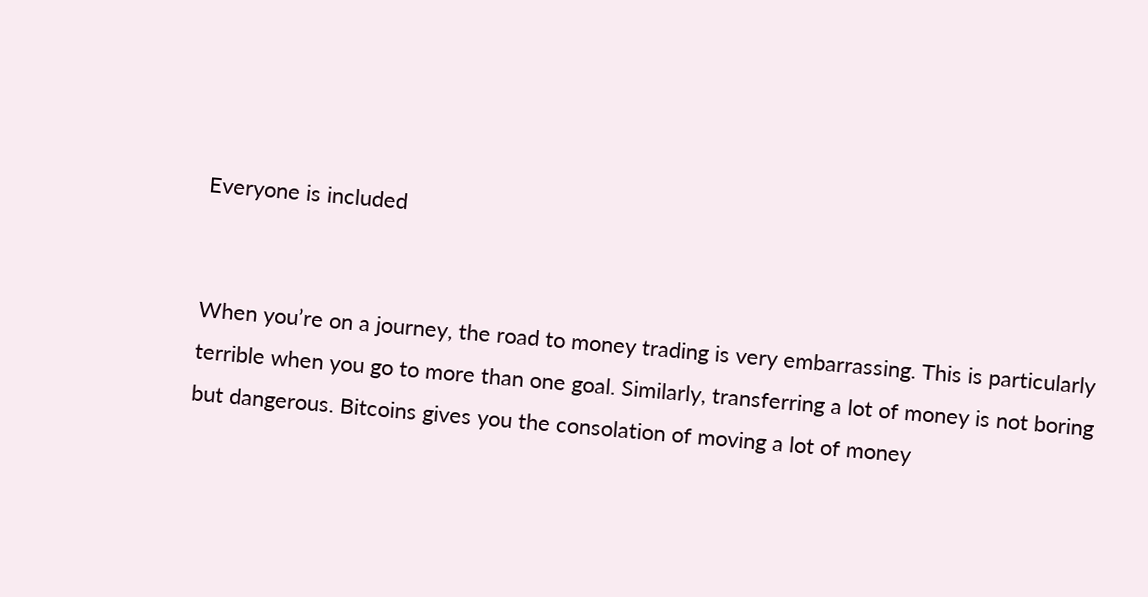Everyone is included


When you’re on a journey, the road to money trading is very embarrassing. This is particularly terrible when you go to more than one goal. Similarly, transferring a lot of money is not boring but dangerous. Bitcoins gives you the consolation of moving a lot of money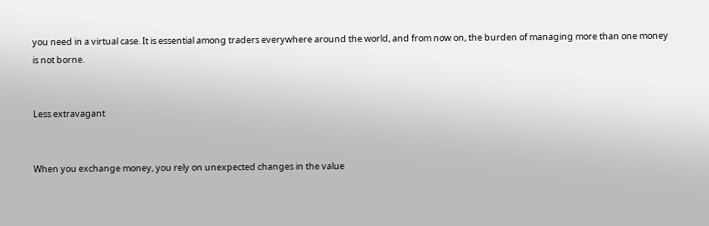you need in a virtual case. It is essential among traders everywhere around the world, and from now on, the burden of managing more than one money is not borne.


Less extravagant


When you exchange money, you rely on unexpected changes in the value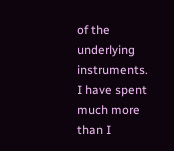of the underlying instruments. I have spent much more than I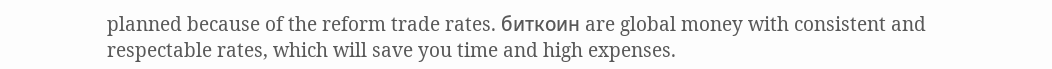planned because of the reform trade rates. биткоин are global money with consistent and respectable rates, which will save you time and high expenses.